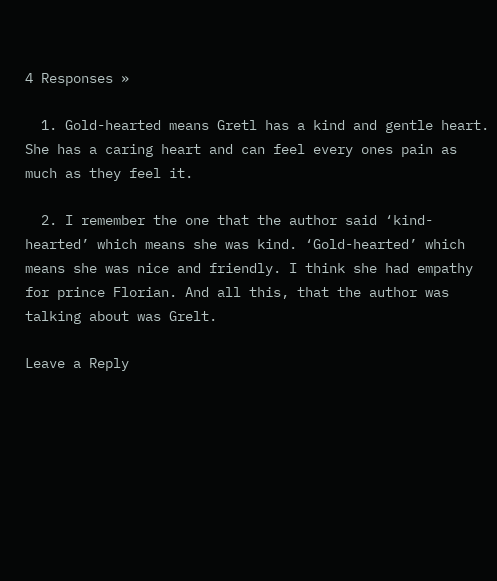4 Responses »

  1. Gold-hearted means Gretl has a kind and gentle heart. She has a caring heart and can feel every ones pain as much as they feel it.

  2. I remember the one that the author said ‘kind-hearted’ which means she was kind. ‘Gold-hearted’ which means she was nice and friendly. I think she had empathy for prince Florian. And all this, that the author was talking about was Grelt.

Leave a Reply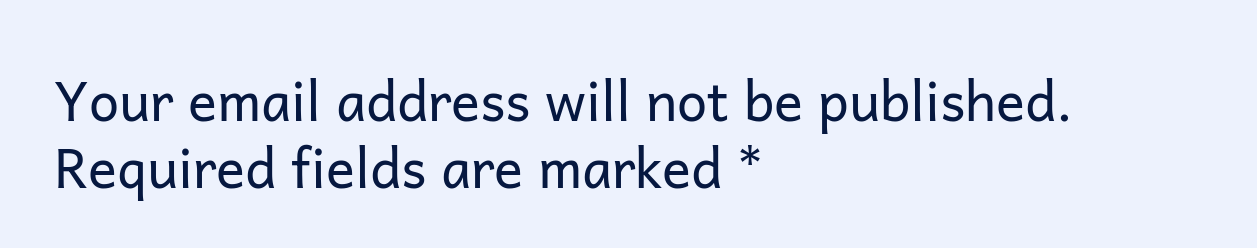Your email address will not be published. Required fields are marked *